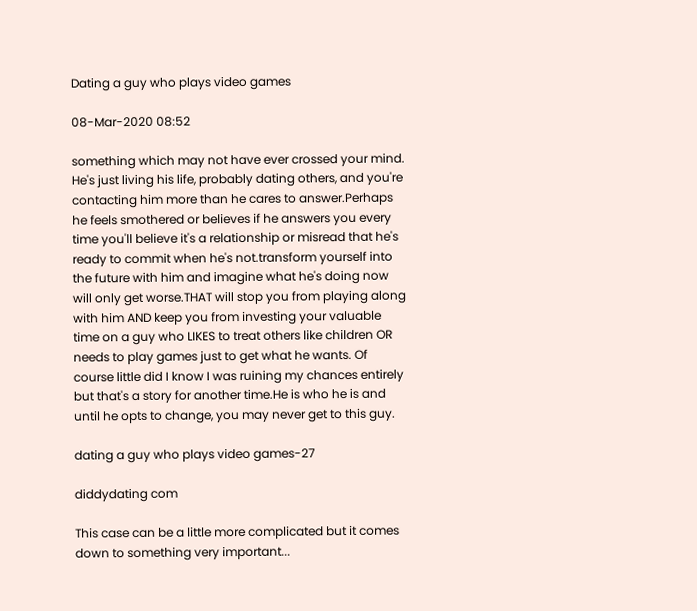Dating a guy who plays video games

08-Mar-2020 08:52

something which may not have ever crossed your mind. He's just living his life, probably dating others, and you're contacting him more than he cares to answer.Perhaps he feels smothered or believes if he answers you every time you'll believe it's a relationship or misread that he's ready to commit when he's not.transform yourself into the future with him and imagine what he's doing now will only get worse.THAT will stop you from playing along with him AND keep you from investing your valuable time on a guy who LIKES to treat others like children OR needs to play games just to get what he wants. Of course little did I know I was ruining my chances entirely but that's a story for another time.He is who he is and until he opts to change, you may never get to this guy.

dating a guy who plays video games-27

diddydating com

This case can be a little more complicated but it comes down to something very important...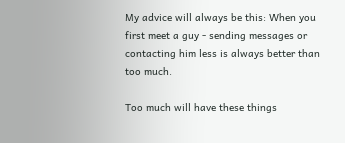My advice will always be this: When you first meet a guy - sending messages or contacting him less is always better than too much.

Too much will have these things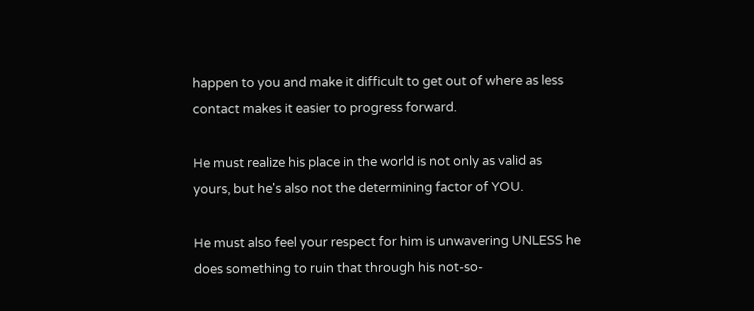happen to you and make it difficult to get out of where as less contact makes it easier to progress forward.

He must realize his place in the world is not only as valid as yours, but he's also not the determining factor of YOU.

He must also feel your respect for him is unwavering UNLESS he does something to ruin that through his not-so-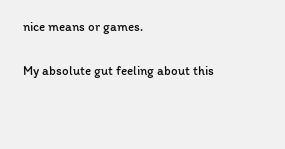nice means or games.

My absolute gut feeling about this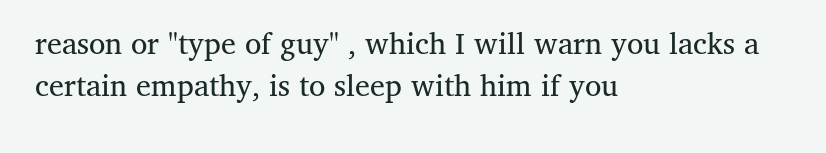reason or "type of guy" , which I will warn you lacks a certain empathy, is to sleep with him if you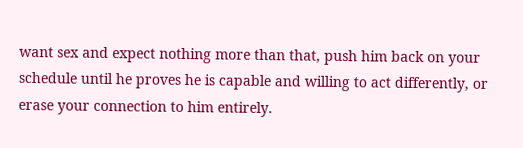want sex and expect nothing more than that, push him back on your schedule until he proves he is capable and willing to act differently, or erase your connection to him entirely.